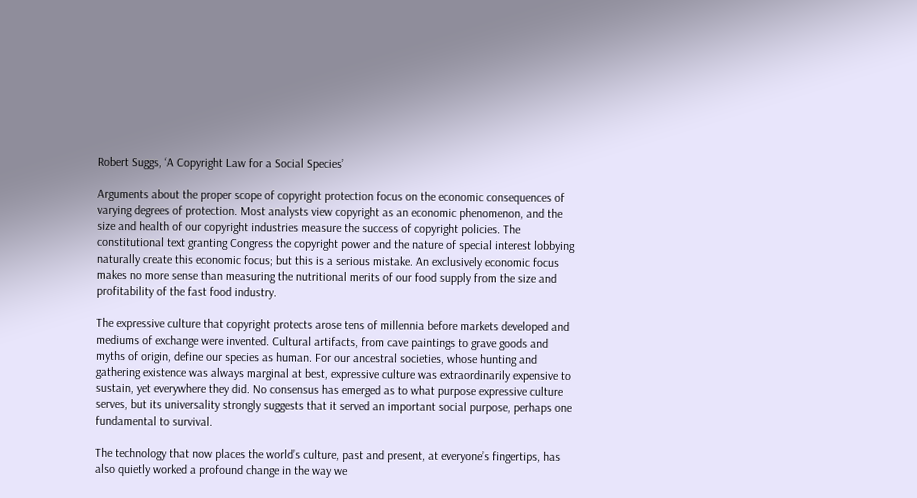Robert Suggs, ‘A Copyright Law for a Social Species’

Arguments about the proper scope of copyright protection focus on the economic consequences of varying degrees of protection. Most analysts view copyright as an economic phenomenon, and the size and health of our copyright industries measure the success of copyright policies. The constitutional text granting Congress the copyright power and the nature of special interest lobbying naturally create this economic focus; but this is a serious mistake. An exclusively economic focus makes no more sense than measuring the nutritional merits of our food supply from the size and profitability of the fast food industry.

The expressive culture that copyright protects arose tens of millennia before markets developed and mediums of exchange were invented. Cultural artifacts, from cave paintings to grave goods and myths of origin, define our species as human. For our ancestral societies, whose hunting and gathering existence was always marginal at best, expressive culture was extraordinarily expensive to sustain, yet everywhere they did. No consensus has emerged as to what purpose expressive culture serves, but its universality strongly suggests that it served an important social purpose, perhaps one fundamental to survival.

The technology that now places the world’s culture, past and present, at everyone’s fingertips, has also quietly worked a profound change in the way we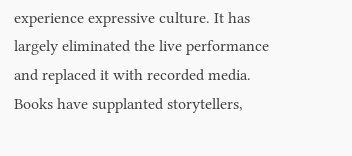experience expressive culture. It has largely eliminated the live performance and replaced it with recorded media. Books have supplanted storytellers,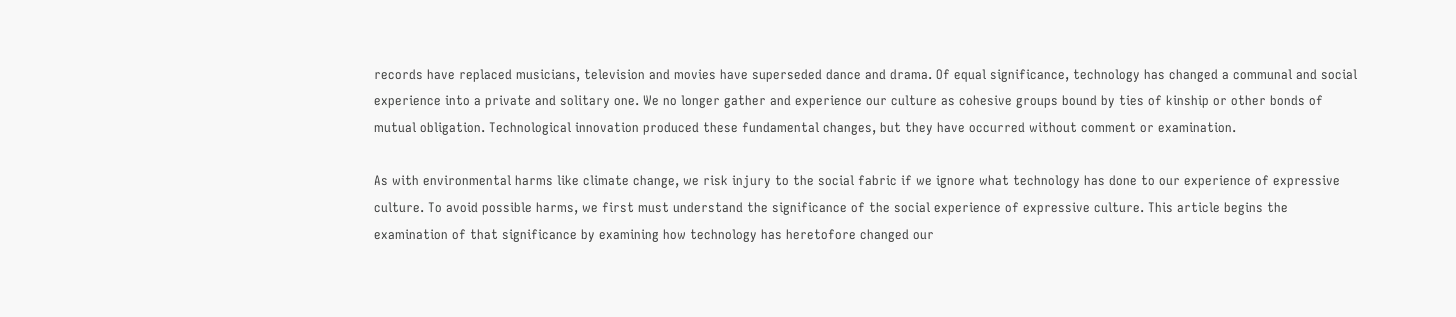records have replaced musicians, television and movies have superseded dance and drama. Of equal significance, technology has changed a communal and social experience into a private and solitary one. We no longer gather and experience our culture as cohesive groups bound by ties of kinship or other bonds of mutual obligation. Technological innovation produced these fundamental changes, but they have occurred without comment or examination.

As with environmental harms like climate change, we risk injury to the social fabric if we ignore what technology has done to our experience of expressive culture. To avoid possible harms, we first must understand the significance of the social experience of expressive culture. This article begins the examination of that significance by examining how technology has heretofore changed our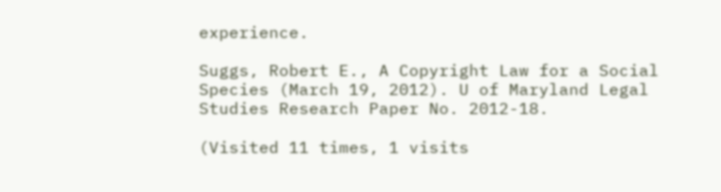experience.

Suggs, Robert E., A Copyright Law for a Social Species (March 19, 2012). U of Maryland Legal Studies Research Paper No. 2012-18.

(Visited 11 times, 1 visits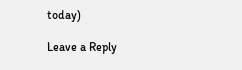today)

Leave a Reply